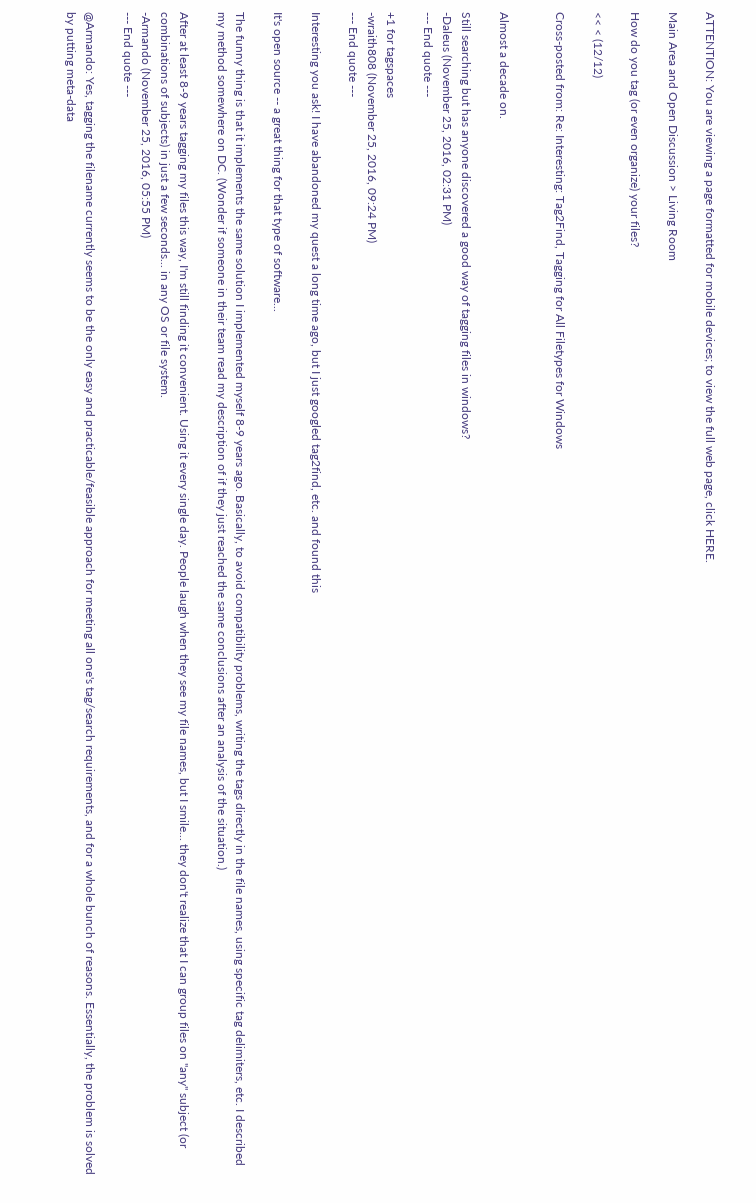ATTENTION: You are viewing a page formatted for mobile devices; to view the full web page, click HERE.

Main Area and Open Discussion > Living Room

How do you tag (or even organize) your files?

<< < (12/12)

Cross-posted from: Re: Interesting: Tag2Find, Tagging for All Filetypes for Windows


Almost a decade on.

Still searching but has anyone discovered a good way of tagging files in windows?
-Daleus (November 25, 2016, 02:31 PM)
--- End quote ---

+1 for tagspaces
-wraith808 (November 25, 2016, 09:24 PM)
--- End quote ---

Interesting you ask! I have abandoned my quest a long time ago, but I just googled tag2find, etc. and found this

It's open source -- a great thing for that type of software...

The funny thing is that it implements the same solution I implemented myself 8-9 years ago. Basically, to avoid compatibility problems, writing the tags directly in the file names, using specific tag delimiters, etc. I described my method somewhere on DC. (Wonder if someone in their team read my description of if they just reached the same conclusions after an analysis of the situation.)

After at least 8-9 years tagging my files this way, I'm still finding it convenient. Using it every single day. People laugh when they see my file names, but I smile... they don't realize that I can group files on "any" subject (or combinations of subjects) in just a few seconds... in any OS or file system.
-Armando (November 25, 2016, 05:55 PM)
--- End quote ---

@Armando: Yes, tagging the filename currently seems to be the only easy and practicable/feasible approach for meeting all one's tag/search requirements, and for a whole bunch of reasons. Essentially, the problem is solved by putting meta-data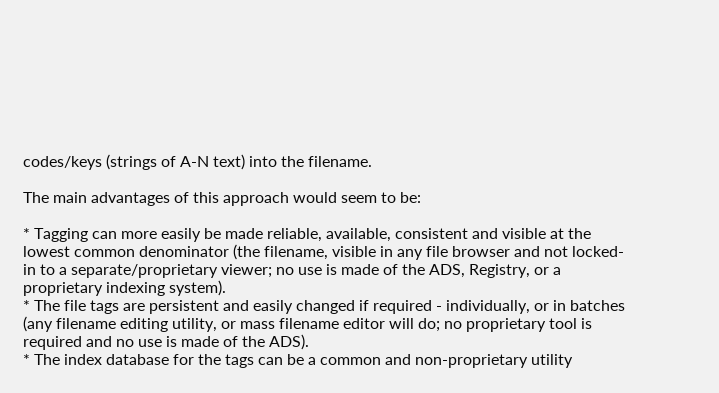codes/keys (strings of A-N text) into the filename.

The main advantages of this approach would seem to be:

* Tagging can more easily be made reliable, available, consistent and visible at the lowest common denominator (the filename, visible in any file browser and not locked-in to a separate/proprietary viewer; no use is made of the ADS, Registry, or a proprietary indexing system).
* The file tags are persistent and easily changed if required - individually, or in batches (any filename editing utility, or mass filename editor will do; no proprietary tool is required and no use is made of the ADS).
* The index database for the tags can be a common and non-proprietary utility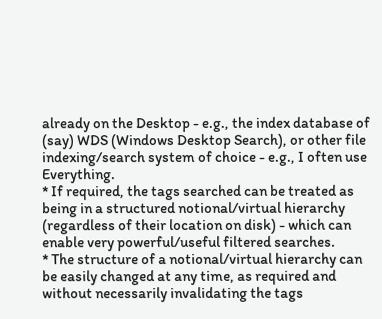already on the Desktop - e.g., the index database of (say) WDS (Windows Desktop Search), or other file indexing/search system of choice - e.g., I often use Everything.
* If required, the tags searched can be treated as being in a structured notional/virtual hierarchy (regardless of their location on disk) - which can enable very powerful/useful filtered searches.
* The structure of a notional/virtual hierarchy can be easily changed at any time, as required and without necessarily invalidating the tags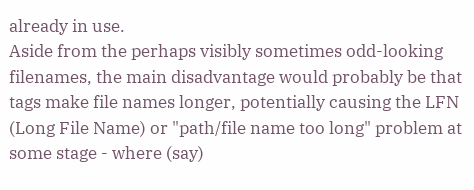already in use.
Aside from the perhaps visibly sometimes odd-looking filenames, the main disadvantage would probably be that tags make file names longer, potentially causing the LFN (Long File Name) or "path/file name too long" problem at some stage - where (say)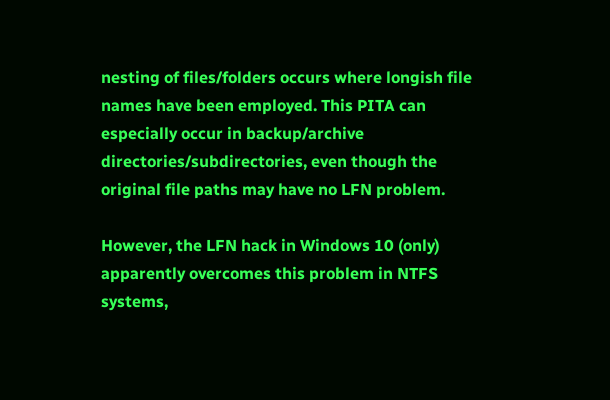nesting of files/folders occurs where longish file names have been employed. This PITA can especially occur in backup/archive directories/subdirectories, even though the original file paths may have no LFN problem.

However, the LFN hack in Windows 10 (only) apparently overcomes this problem in NTFS systems,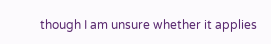though I am unsure whether it applies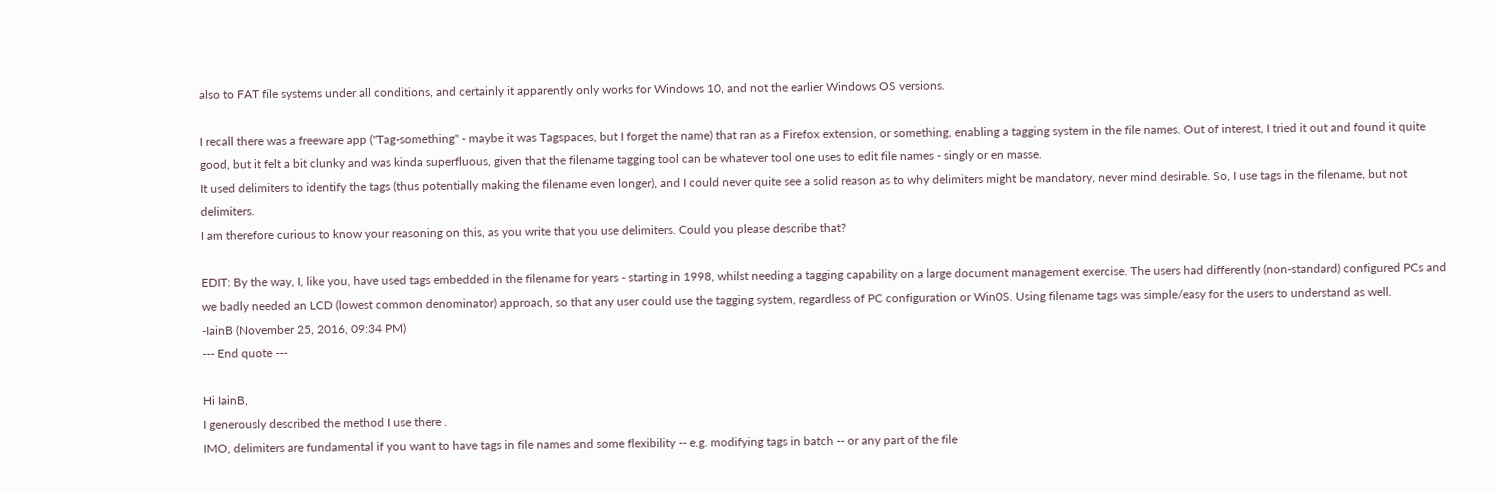also to FAT file systems under all conditions, and certainly it apparently only works for Windows 10, and not the earlier Windows OS versions.

I recall there was a freeware app ("Tag-something" - maybe it was Tagspaces, but I forget the name) that ran as a Firefox extension, or something, enabling a tagging system in the file names. Out of interest, I tried it out and found it quite good, but it felt a bit clunky and was kinda superfluous, given that the filename tagging tool can be whatever tool one uses to edit file names - singly or en masse.
It used delimiters to identify the tags (thus potentially making the filename even longer), and I could never quite see a solid reason as to why delimiters might be mandatory, never mind desirable. So, I use tags in the filename, but not delimiters.
I am therefore curious to know your reasoning on this, as you write that you use delimiters. Could you please describe that?

EDIT: By the way, I, like you, have used tags embedded in the filename for years - starting in 1998, whilst needing a tagging capability on a large document management exercise. The users had differently (non-standard) configured PCs and we badly needed an LCD (lowest common denominator) approach, so that any user could use the tagging system, regardless of PC configuration or Win0S. Using filename tags was simple/easy for the users to understand as well.
-IainB (November 25, 2016, 09:34 PM)
--- End quote ---

Hi IainB,
I generously described the method I use there .
IMO, delimiters are fundamental if you want to have tags in file names and some flexibility -- e.g. modifying tags in batch -- or any part of the file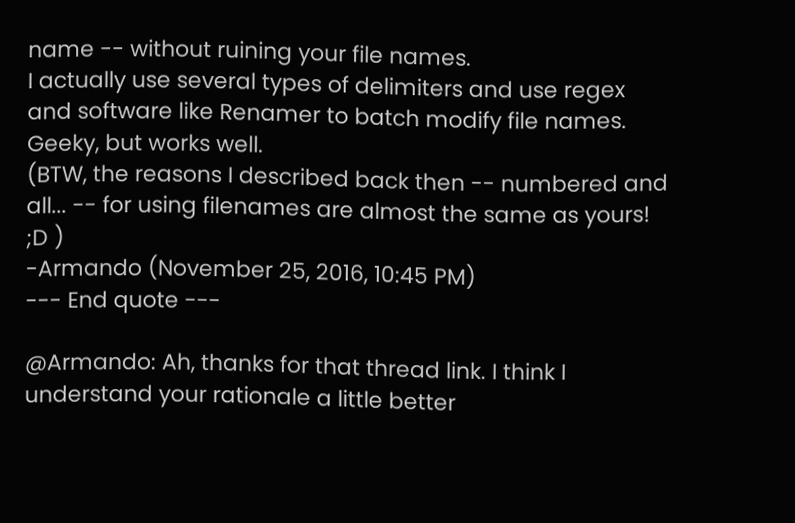name -- without ruining your file names.
I actually use several types of delimiters and use regex and software like Renamer to batch modify file names. Geeky, but works well.
(BTW, the reasons I described back then -- numbered and all... -- for using filenames are almost the same as yours!  ;D )
-Armando (November 25, 2016, 10:45 PM)
--- End quote ---

@Armando: Ah, thanks for that thread link. I think I understand your rationale a little better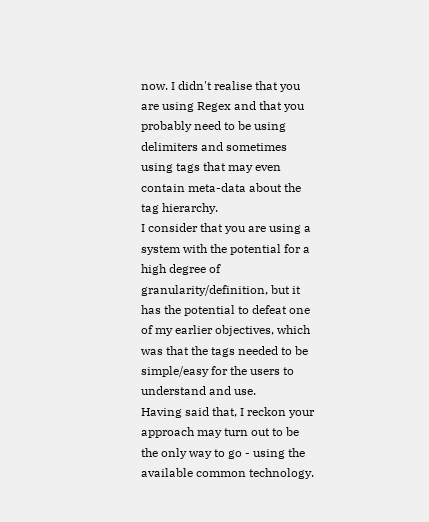now. I didn't realise that you are using Regex and that you probably need to be using delimiters and sometimes using tags that may even contain meta-data about the tag hierarchy.
I consider that you are using a system with the potential for a high degree of granularity/definition, but it has the potential to defeat one of my earlier objectives, which was that the tags needed to be simple/easy for the users to understand and use.
Having said that, I reckon your approach may turn out to be the only way to go - using the available common technology.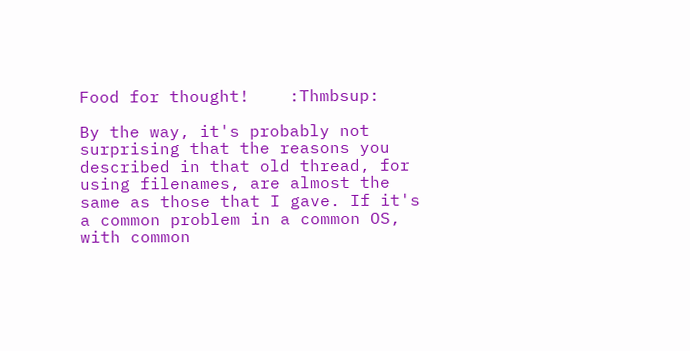Food for thought!    :Thmbsup:

By the way, it's probably not surprising that the reasons you described in that old thread, for using filenames, are almost the same as those that I gave. If it's a common problem in a common OS, with common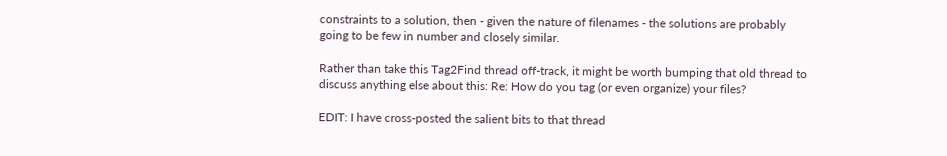constraints to a solution, then - given the nature of filenames - the solutions are probably going to be few in number and closely similar.

Rather than take this Tag2Find thread off-track, it might be worth bumping that old thread to discuss anything else about this: Re: How do you tag (or even organize) your files?

EDIT: I have cross-posted the salient bits to that thread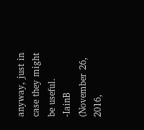anyway, just in case they might be useful.
-IainB (November 26, 2016,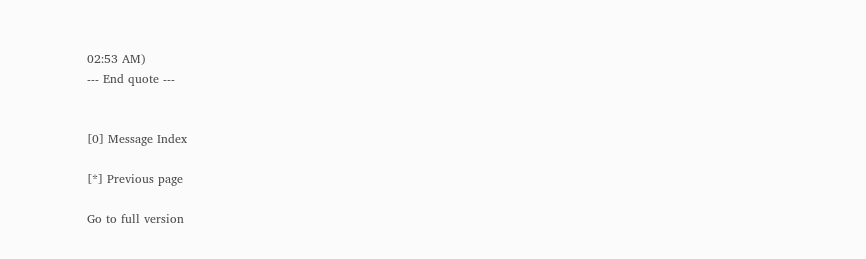02:53 AM)
--- End quote ---


[0] Message Index

[*] Previous page

Go to full version